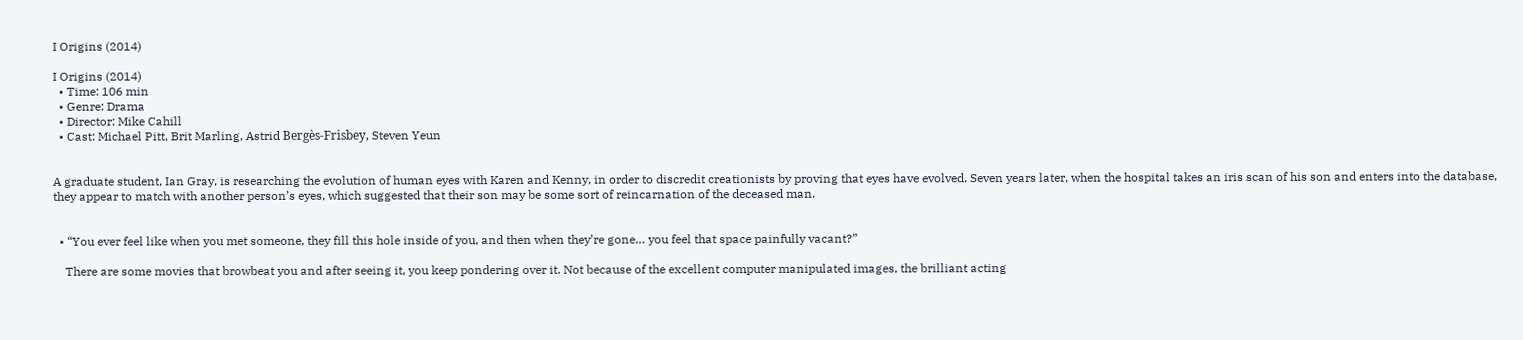I Origins (2014)

I Origins (2014)
  • Time: 106 min
  • Genre: Drama
  • Director: Mike Cahill
  • Cast: Michael Pitt, Brit Marling, Astrid Bergès-Frisbey, Steven Yeun


A graduate student, Ian Gray, is researching the evolution of human eyes with Karen and Kenny, in order to discredit creationists by proving that eyes have evolved. Seven years later, when the hospital takes an iris scan of his son and enters into the database, they appear to match with another person’s eyes, which suggested that their son may be some sort of reincarnation of the deceased man.


  • “You ever feel like when you met someone, they fill this hole inside of you, and then when they’re gone… you feel that space painfully vacant?”

    There are some movies that browbeat you and after seeing it, you keep pondering over it. Not because of the excellent computer manipulated images, the brilliant acting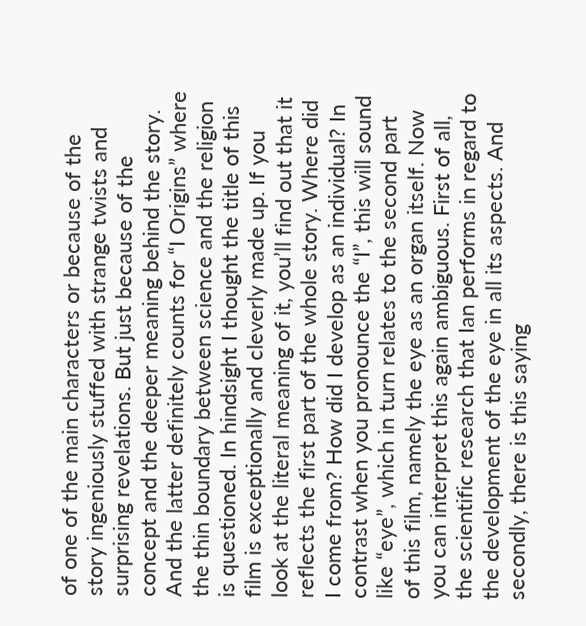of one of the main characters or because of the story ingeniously stuffed with strange twists and surprising revelations. But just because of the concept and the deeper meaning behind the story. And the latter definitely counts for “I Origins” where the thin boundary between science and the religion is questioned. In hindsight I thought the title of this film is exceptionally and cleverly made up. If you look at the literal meaning of it, you’ll find out that it reflects the first part of the whole story. Where did I come from? How did I develop as an individual? In contrast when you pronounce the “I”, this will sound like “eye”, which in turn relates to the second part of this film, namely the eye as an organ itself. Now you can interpret this again ambiguous. First of all, the scientific research that Ian performs in regard to the development of the eye in all its aspects. And secondly, there is this saying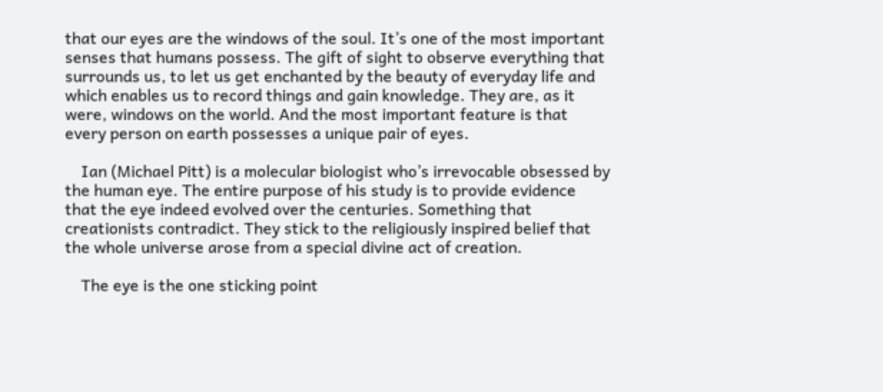that our eyes are the windows of the soul. It’s one of the most important senses that humans possess. The gift of sight to observe everything that surrounds us, to let us get enchanted by the beauty of everyday life and which enables us to record things and gain knowledge. They are, as it were, windows on the world. And the most important feature is that every person on earth possesses a unique pair of eyes.

    Ian (Michael Pitt) is a molecular biologist who’s irrevocable obsessed by the human eye. The entire purpose of his study is to provide evidence that the eye indeed evolved over the centuries. Something that creationists contradict. They stick to the religiously inspired belief that the whole universe arose from a special divine act of creation.

    The eye is the one sticking point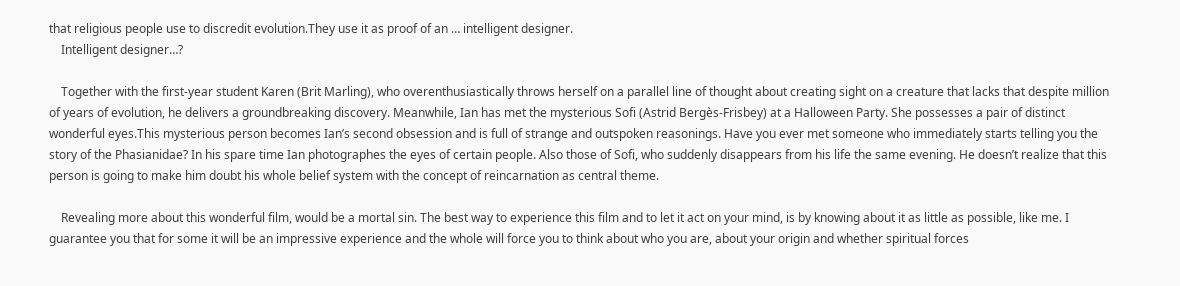that religious people use to discredit evolution.They use it as proof of an … intelligent designer.
    Intelligent designer…?

    Together with the first-year student Karen (Brit Marling), who overenthusiastically throws herself on a parallel line of thought about creating sight on a creature that lacks that despite million of years of evolution, he delivers a groundbreaking discovery. Meanwhile, Ian has met the mysterious Sofi (Astrid Bergès-Frisbey) at a Halloween Party. She possesses a pair of distinct wonderful eyes.This mysterious person becomes Ian’s second obsession and is full of strange and outspoken reasonings. Have you ever met someone who immediately starts telling you the story of the Phasianidae? In his spare time Ian photographes the eyes of certain people. Also those of Sofi, who suddenly disappears from his life the same evening. He doesn’t realize that this person is going to make him doubt his whole belief system with the concept of reincarnation as central theme.

    Revealing more about this wonderful film, would be a mortal sin. The best way to experience this film and to let it act on your mind, is by knowing about it as little as possible, like me. I guarantee you that for some it will be an impressive experience and the whole will force you to think about who you are, about your origin and whether spiritual forces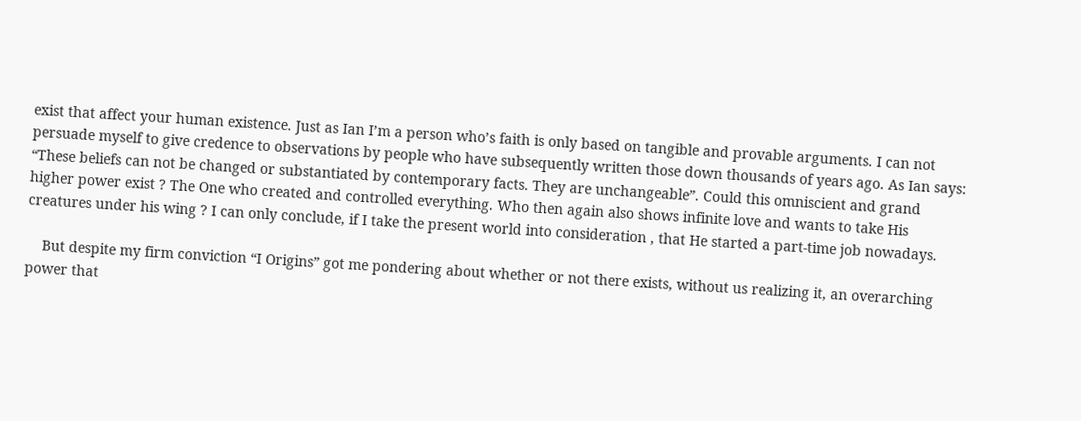exist that affect your human existence. Just as Ian I’m a person who’s faith is only based on tangible and provable arguments. I can not persuade myself to give credence to observations by people who have subsequently written those down thousands of years ago. As Ian says: “These beliefs can not be changed or substantiated by contemporary facts. They are unchangeable”. Could this omniscient and grand higher power exist ? The One who created and controlled everything. Who then again also shows infinite love and wants to take His creatures under his wing ? I can only conclude, if I take the present world into consideration , that He started a part-time job nowadays.

    But despite my firm conviction “I Origins” got me pondering about whether or not there exists, without us realizing it, an overarching power that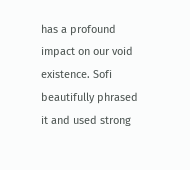has a profound impact on our void existence. Sofi beautifully phrased it and used strong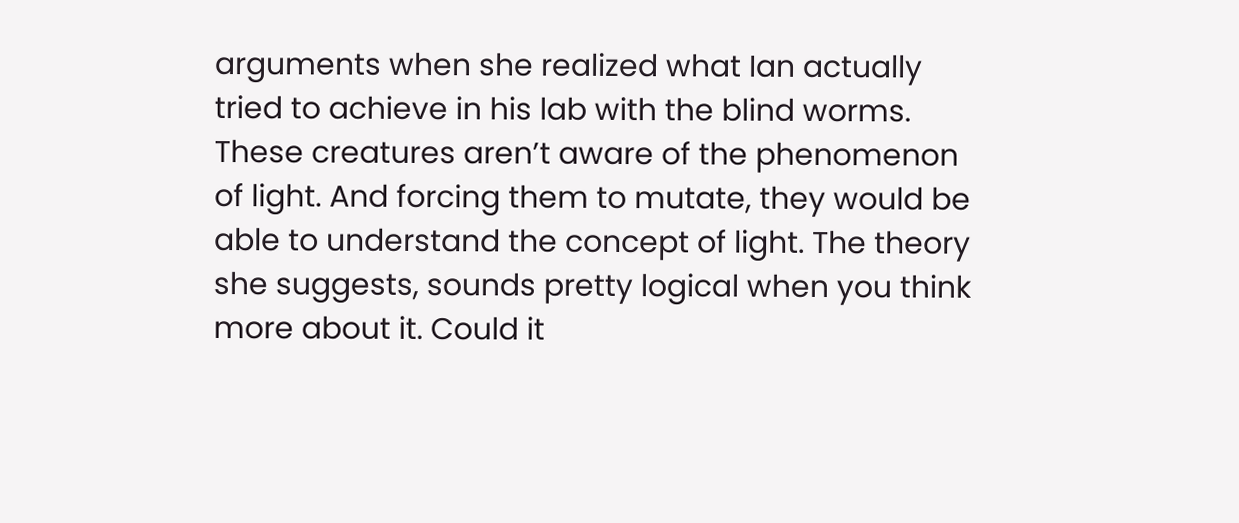arguments when she realized what Ian actually tried to achieve in his lab with the blind worms. These creatures aren’t aware of the phenomenon of light. And forcing them to mutate, they would be able to understand the concept of light. The theory she suggests, sounds pretty logical when you think more about it. Could it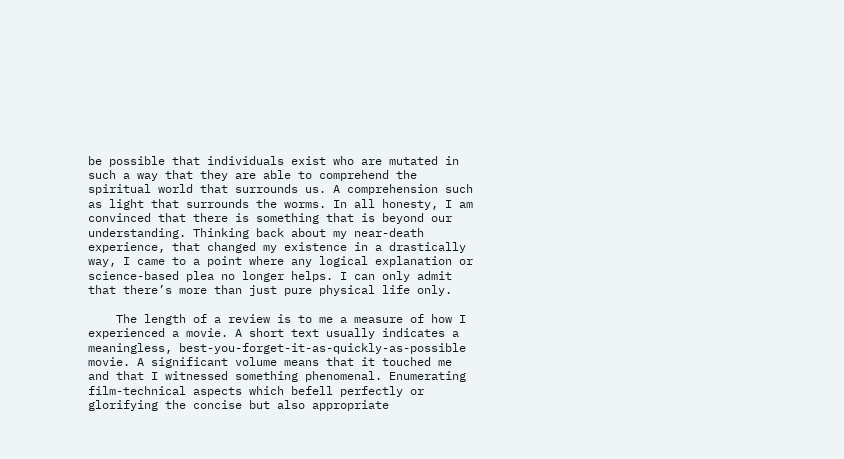be possible that individuals exist who are mutated in such a way that they are able to comprehend the spiritual world that surrounds us. A comprehension such as light that surrounds the worms. In all honesty, I am convinced that there is something that is beyond our understanding. Thinking back about my near-death experience, that changed my existence in a drastically way, I came to a point where any logical explanation or science-based plea no longer helps. I can only admit that there’s more than just pure physical life only.

    The length of a review is to me a measure of how I experienced a movie. A short text usually indicates a meaningless, best-you-forget-it-as-quickly-as-possible movie. A significant volume means that it touched me and that I witnessed something phenomenal. Enumerating film-technical aspects which befell perfectly or glorifying the concise but also appropriate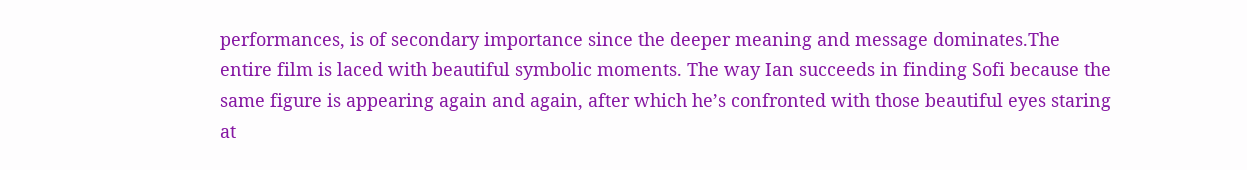performances, is of secondary importance since the deeper meaning and message dominates.The entire film is laced with beautiful symbolic moments. The way Ian succeeds in finding Sofi because the same figure is appearing again and again, after which he’s confronted with those beautiful eyes staring at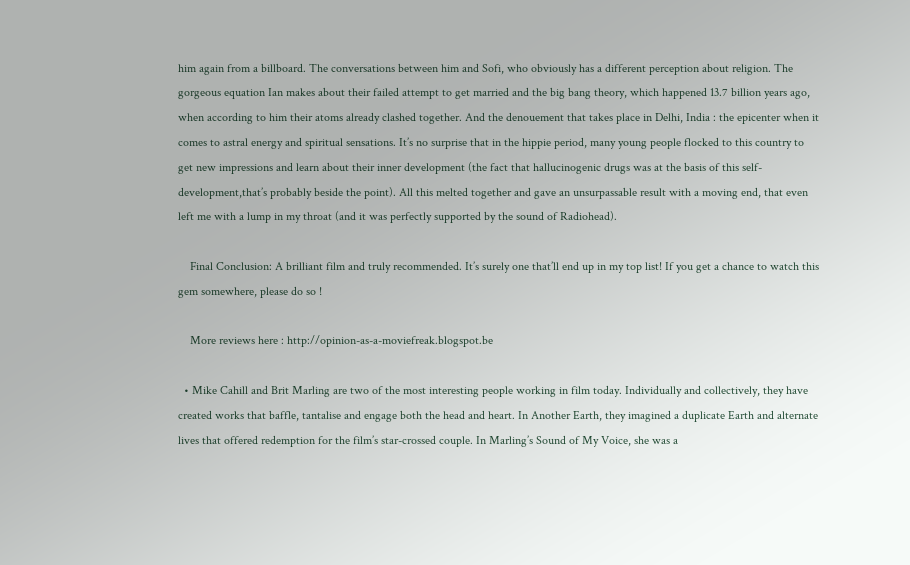him again from a billboard. The conversations between him and Sofi, who obviously has a different perception about religion. The gorgeous equation Ian makes about their failed attempt to get married and the big bang theory, which happened 13.7 billion years ago, when according to him their atoms already clashed together. And the denouement that takes place in Delhi, India : the epicenter when it comes to astral energy and spiritual sensations. It’s no surprise that in the hippie period, many young people flocked to this country to get new impressions and learn about their inner development (the fact that hallucinogenic drugs was at the basis of this self-development,that’s probably beside the point). All this melted together and gave an unsurpassable result with a moving end, that even left me with a lump in my throat (and it was perfectly supported by the sound of Radiohead).

    Final Conclusion: A brilliant film and truly recommended. It’s surely one that’ll end up in my top list! If you get a chance to watch this gem somewhere, please do so !

    More reviews here : http://opinion-as-a-moviefreak.blogspot.be

  • Mike Cahill and Brit Marling are two of the most interesting people working in film today. Individually and collectively, they have created works that baffle, tantalise and engage both the head and heart. In Another Earth, they imagined a duplicate Earth and alternate lives that offered redemption for the film’s star-crossed couple. In Marling’s Sound of My Voice, she was a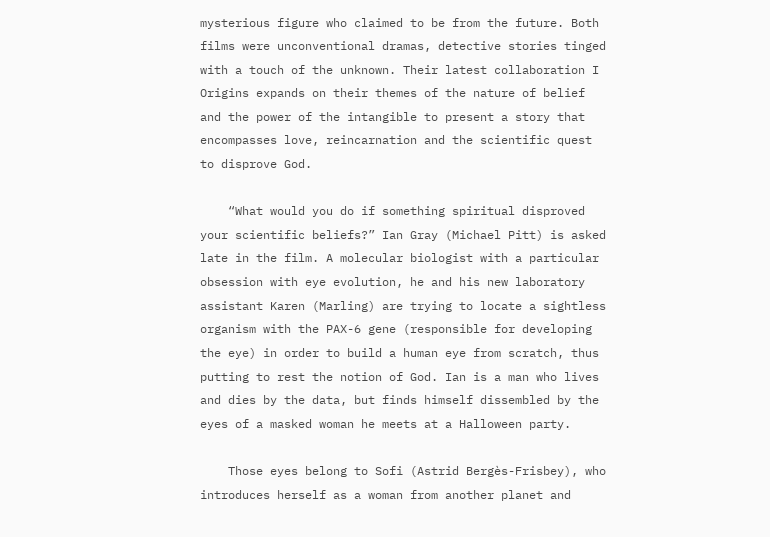mysterious figure who claimed to be from the future. Both films were unconventional dramas, detective stories tinged with a touch of the unknown. Their latest collaboration I Origins expands on their themes of the nature of belief and the power of the intangible to present a story that encompasses love, reincarnation and the scientific quest to disprove God.

    “What would you do if something spiritual disproved your scientific beliefs?” Ian Gray (Michael Pitt) is asked late in the film. A molecular biologist with a particular obsession with eye evolution, he and his new laboratory assistant Karen (Marling) are trying to locate a sightless organism with the PAX-6 gene (responsible for developing the eye) in order to build a human eye from scratch, thus putting to rest the notion of God. Ian is a man who lives and dies by the data, but finds himself dissembled by the eyes of a masked woman he meets at a Halloween party.

    Those eyes belong to Sofi (Astrid Bergès-Frisbey), who introduces herself as a woman from another planet and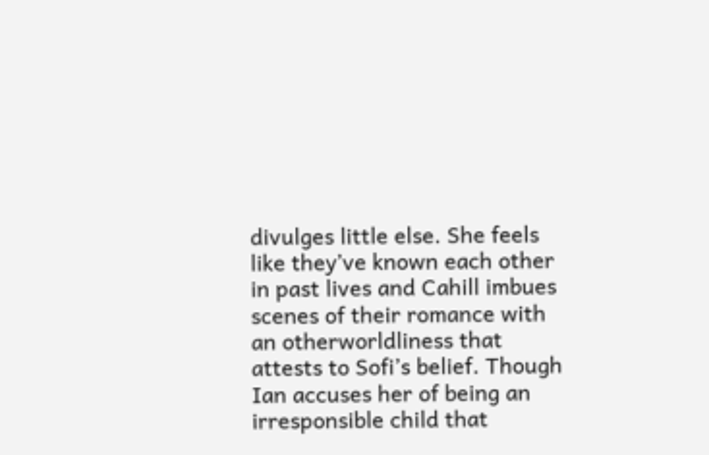divulges little else. She feels like they’ve known each other in past lives and Cahill imbues scenes of their romance with an otherworldliness that attests to Sofi’s belief. Though Ian accuses her of being an irresponsible child that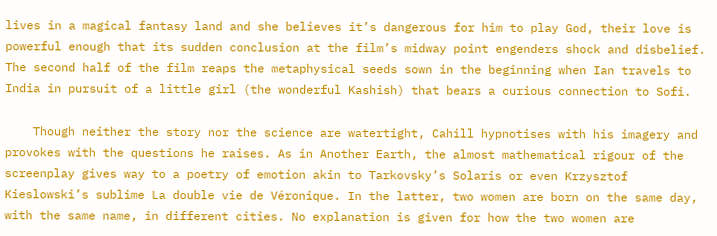lives in a magical fantasy land and she believes it’s dangerous for him to play God, their love is powerful enough that its sudden conclusion at the film’s midway point engenders shock and disbelief. The second half of the film reaps the metaphysical seeds sown in the beginning when Ian travels to India in pursuit of a little girl (the wonderful Kashish) that bears a curious connection to Sofi.

    Though neither the story nor the science are watertight, Cahill hypnotises with his imagery and provokes with the questions he raises. As in Another Earth, the almost mathematical rigour of the screenplay gives way to a poetry of emotion akin to Tarkovsky’s Solaris or even Krzysztof Kieslowski’s sublime La double vie de Véronique. In the latter, two women are born on the same day, with the same name, in different cities. No explanation is given for how the two women are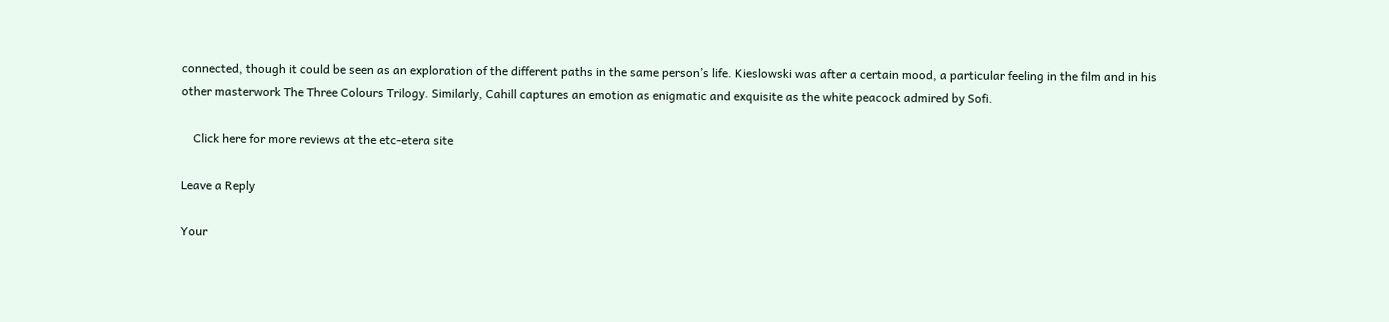connected, though it could be seen as an exploration of the different paths in the same person’s life. Kieslowski was after a certain mood, a particular feeling in the film and in his other masterwork The Three Colours Trilogy. Similarly, Cahill captures an emotion as enigmatic and exquisite as the white peacock admired by Sofi.

    Click here for more reviews at the etc-etera site

Leave a Reply

Your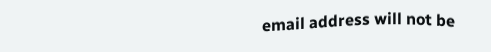email address will not be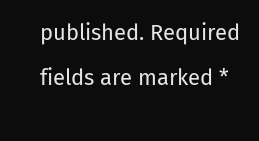published. Required fields are marked *